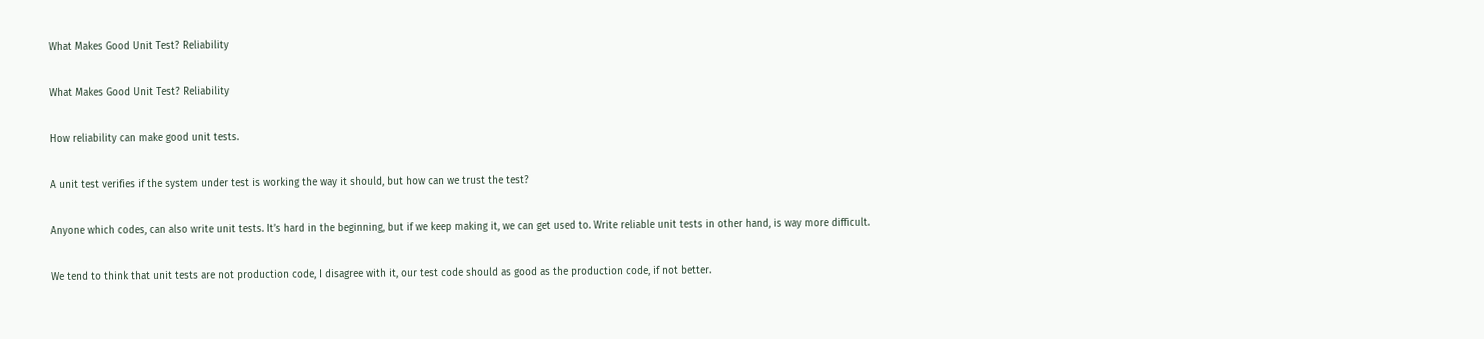What Makes Good Unit Test? Reliability

What Makes Good Unit Test? Reliability

How reliability can make good unit tests.

A unit test verifies if the system under test is working the way it should, but how can we trust the test?

Anyone which codes, can also write unit tests. It’s hard in the beginning, but if we keep making it, we can get used to. Write reliable unit tests in other hand, is way more difficult.

We tend to think that unit tests are not production code, I disagree with it, our test code should as good as the production code, if not better.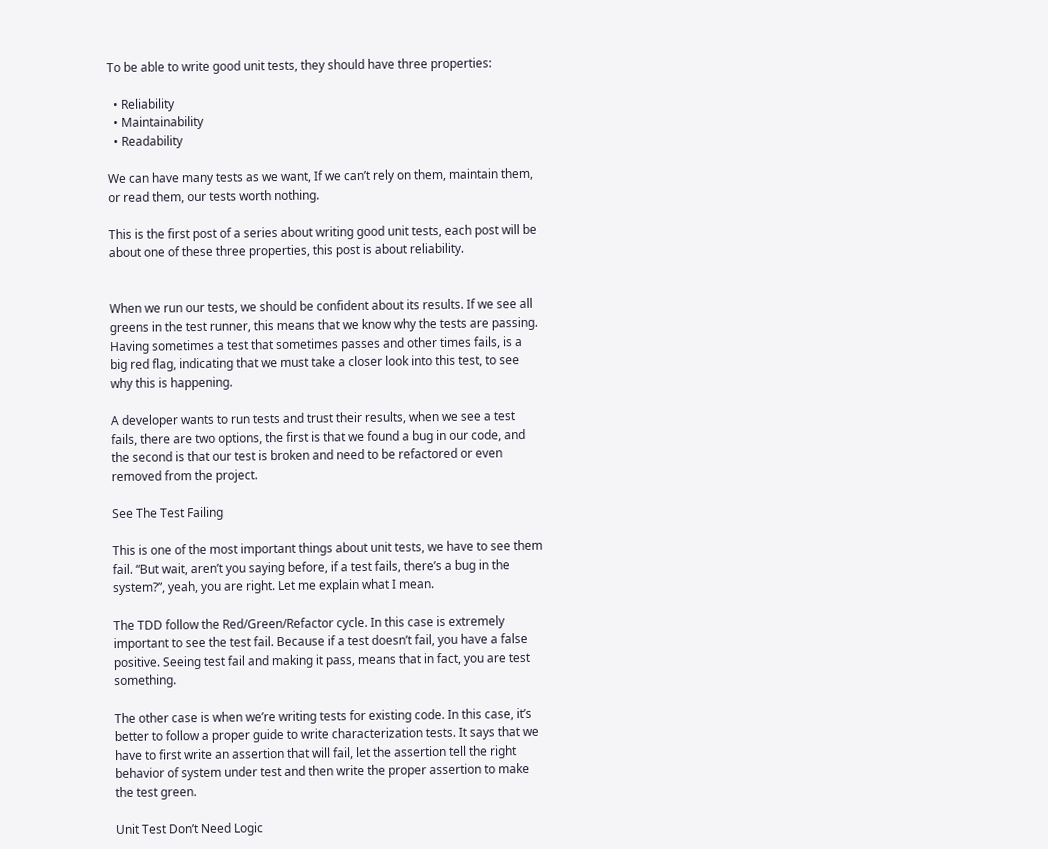To be able to write good unit tests, they should have three properties:

  • Reliability
  • Maintainability
  • Readability

We can have many tests as we want, If we can’t rely on them, maintain them, or read them, our tests worth nothing.

This is the first post of a series about writing good unit tests, each post will be about one of these three properties, this post is about reliability.


When we run our tests, we should be confident about its results. If we see all greens in the test runner, this means that we know why the tests are passing. Having sometimes a test that sometimes passes and other times fails, is a big red flag, indicating that we must take a closer look into this test, to see why this is happening.

A developer wants to run tests and trust their results, when we see a test fails, there are two options, the first is that we found a bug in our code, and the second is that our test is broken and need to be refactored or even removed from the project.

See The Test Failing

This is one of the most important things about unit tests, we have to see them fail. “But wait, aren’t you saying before, if a test fails, there’s a bug in the system?”, yeah, you are right. Let me explain what I mean.

The TDD follow the Red/Green/Refactor cycle. In this case is extremely important to see the test fail. Because if a test doesn’t fail, you have a false positive. Seeing test fail and making it pass, means that in fact, you are test something.

The other case is when we’re writing tests for existing code. In this case, it’s better to follow a proper guide to write characterization tests. It says that we have to first write an assertion that will fail, let the assertion tell the right behavior of system under test and then write the proper assertion to make the test green.

Unit Test Don’t Need Logic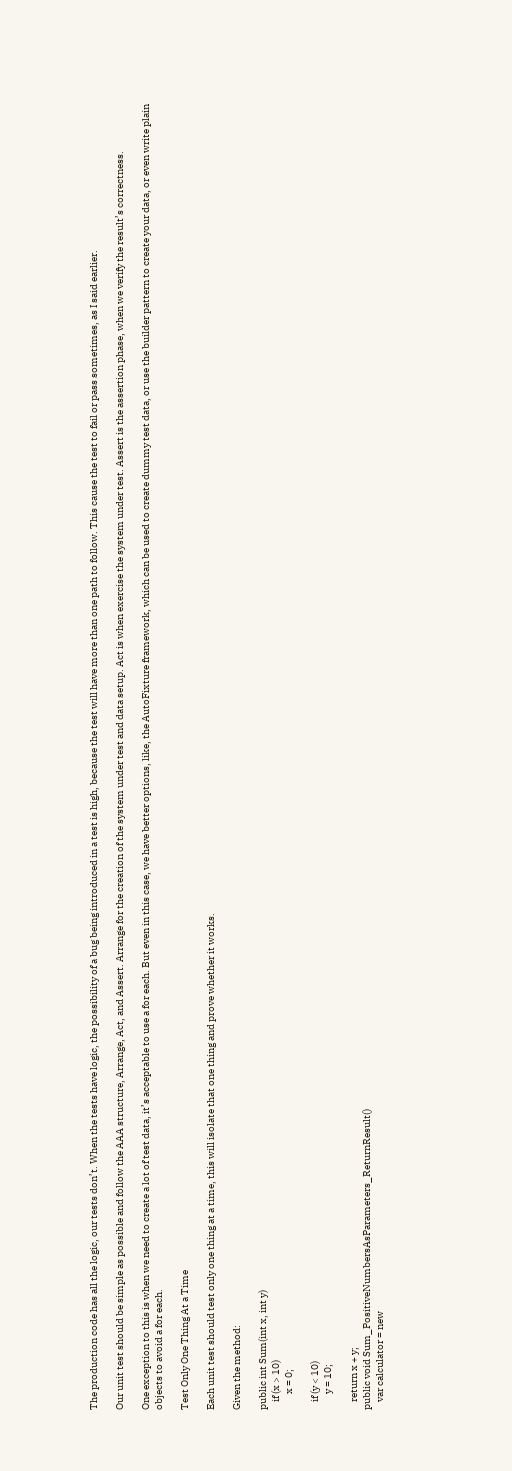The production code has all the logic, our tests don’t. When the tests have logic, the possibility of a bug being introduced in a test is high, because the test will have more than one path to follow. This cause the test to fail or pass sometimes, as I said earlier.

Our unit test should be simple as possible and follow the AAA structure, Arrange, Act, and Assert. Arrange for the creation of the system under test and data setup. Act is when exercise the system under test. Assert is the assertion phase, when we verify the result’s correctness.

One exception to this is when we need to create a lot of test data, it’s acceptable to use a for each. But even in this case, we have better options, like, the AutoFixture framework, which can be used to create dummy test data, or use the builder pattern to create your data, or even write plain objects to avoid a for each.

Test Only One Thing At a Time

Each unit test should test only one thing at a time, this will isolate that one thing and prove whether it works.

Given the method:

public int Sum(int x, int y)
    if (x > 10)
        x = 0;

    if (y < 10)
        y = 10;

    return x + y;
public void Sum_PositiveNumbersAsParameters_ReturnResult()
    var calculator = new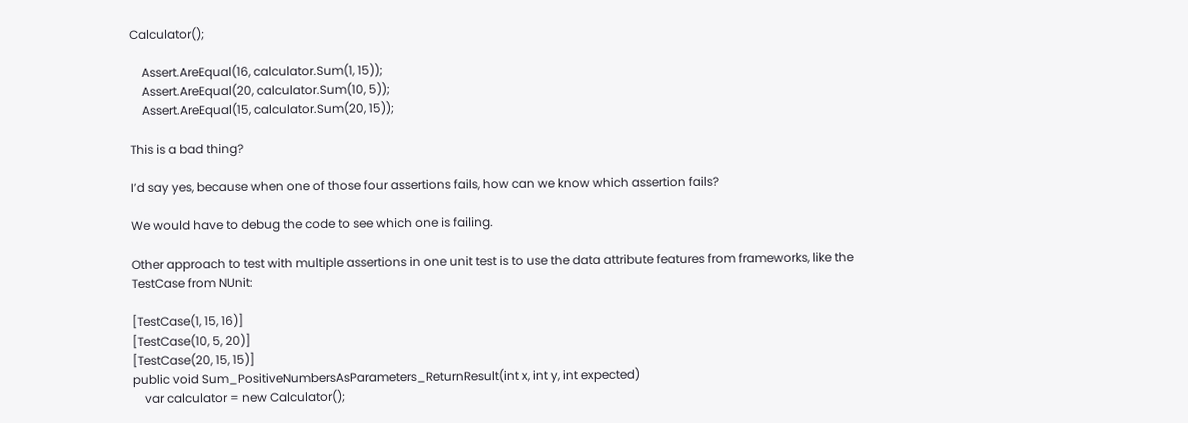Calculator();

    Assert.AreEqual(16, calculator.Sum(1, 15));
    Assert.AreEqual(20, calculator.Sum(10, 5));
    Assert.AreEqual(15, calculator.Sum(20, 15));

This is a bad thing?

I’d say yes, because when one of those four assertions fails, how can we know which assertion fails?

We would have to debug the code to see which one is failing.

Other approach to test with multiple assertions in one unit test is to use the data attribute features from frameworks, like the TestCase from NUnit:

[TestCase(1, 15, 16)]
[TestCase(10, 5, 20)]
[TestCase(20, 15, 15)]
public void Sum_PositiveNumbersAsParameters_ReturnResult(int x, int y, int expected)
    var calculator = new Calculator();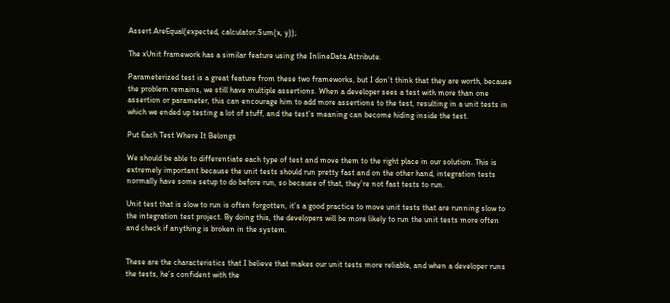Assert.AreEqual(expected, calculator.Sum(x, y));

The xUnit framework has a similar feature using the InlineData Attribute.

Parameterized test is a great feature from these two frameworks, but I don’t think that they are worth, because the problem remains, we still have multiple assertions. When a developer sees a test with more than one assertion or parameter, this can encourage him to add more assertions to the test, resulting in a unit tests in which we ended up testing a lot of stuff, and the test’s meaning can become hiding inside the test.

Put Each Test Where It Belongs

We should be able to differentiate each type of test and move them to the right place in our solution. This is extremely important because the unit tests should run pretty fast and on the other hand, integration tests normally have some setup to do before run, so because of that, they’re not fast tests to run.

Unit test that is slow to run is often forgotten, it’s a good practice to move unit tests that are running slow to the integration test project. By doing this, the developers will be more likely to run the unit tests more often and check if anything is broken in the system.


These are the characteristics that I believe that makes our unit tests more reliable, and when a developer runs the tests, he’s confident with the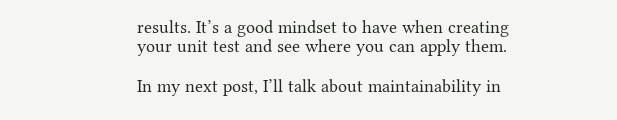results. It’s a good mindset to have when creating your unit test and see where you can apply them.

In my next post, I’ll talk about maintainability in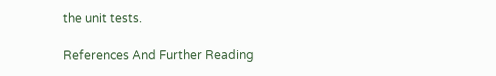the unit tests.

References And Further Reading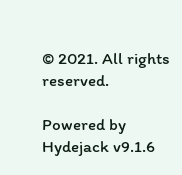© 2021. All rights reserved.

Powered by Hydejack v9.1.6